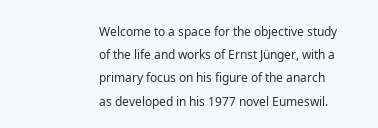Welcome to a space for the objective study of the life and works of Ernst Jünger, with a primary focus on his figure of the anarch as developed in his 1977 novel Eumeswil.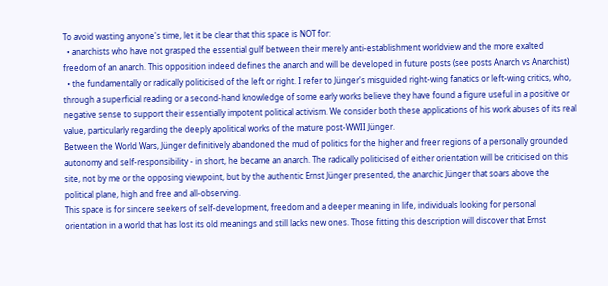To avoid wasting anyone's time, let it be clear that this space is NOT for:
  • anarchists who have not grasped the essential gulf between their merely anti-establishment worldview and the more exalted freedom of an anarch. This opposition indeed defines the anarch and will be developed in future posts (see posts Anarch vs Anarchist)
  • the fundamentally or radically politicised of the left or right. I refer to Jünger's misguided right-wing fanatics or left-wing critics, who, through a superficial reading or a second-hand knowledge of some early works believe they have found a figure useful in a positive or negative sense to support their essentially impotent political activism. We consider both these applications of his work abuses of its real value, particularly regarding the deeply apolitical works of the mature post-WWII Jünger.
Between the World Wars, Jünger definitively abandoned the mud of politics for the higher and freer regions of a personally grounded autonomy and self-responsibility - in short, he became an anarch. The radically politicised of either orientation will be criticised on this site, not by me or the opposing viewpoint, but by the authentic Ernst Jünger presented, the anarchic Jünger that soars above the political plane, high and free and all-observing.
This space is for sincere seekers of self-development, freedom and a deeper meaning in life, individuals looking for personal orientation in a world that has lost its old meanings and still lacks new ones. Those fitting this description will discover that Ernst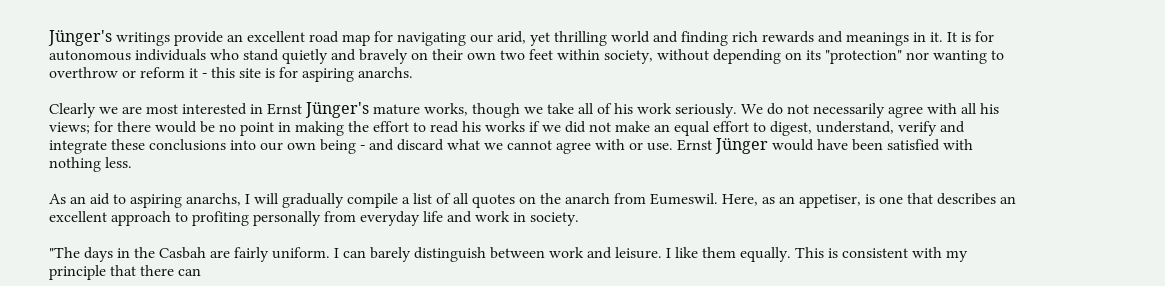Jünger's writings provide an excellent road map for navigating our arid, yet thrilling world and finding rich rewards and meanings in it. It is for autonomous individuals who stand quietly and bravely on their own two feet within society, without depending on its "protection" nor wanting to overthrow or reform it - this site is for aspiring anarchs.

Clearly we are most interested in Ernst Jünger's mature works, though we take all of his work seriously. We do not necessarily agree with all his views; for there would be no point in making the effort to read his works if we did not make an equal effort to digest, understand, verify and integrate these conclusions into our own being - and discard what we cannot agree with or use. Ernst Jünger would have been satisfied with nothing less.

As an aid to aspiring anarchs, I will gradually compile a list of all quotes on the anarch from Eumeswil. Here, as an appetiser, is one that describes an excellent approach to profiting personally from everyday life and work in society.

"The days in the Casbah are fairly uniform. I can barely distinguish between work and leisure. I like them equally. This is consistent with my principle that there can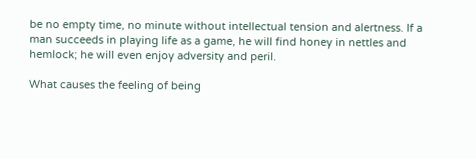be no empty time, no minute without intellectual tension and alertness. If a man succeeds in playing life as a game, he will find honey in nettles and hemlock; he will even enjoy adversity and peril.

What causes the feeling of being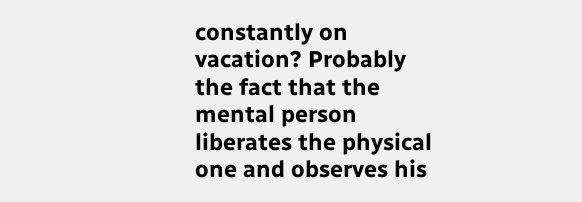constantly on vacation? Probably the fact that the mental person liberates the physical one and observes his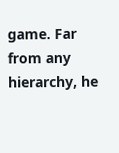game. Far from any hierarchy, he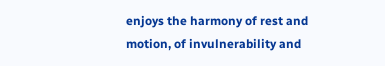enjoys the harmony of rest and motion, of invulnerability and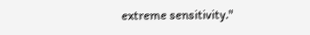extreme sensitivity."